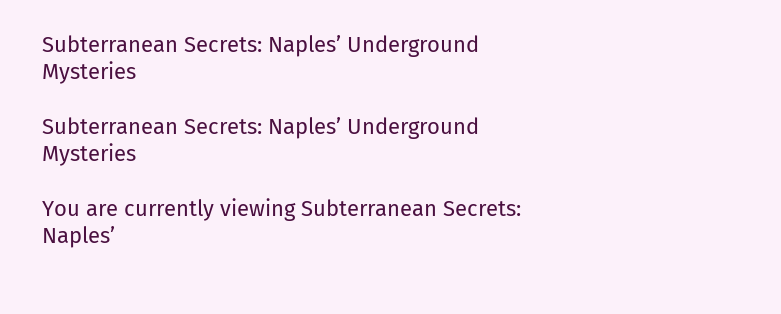Subterranean Secrets: Naples’ Underground Mysteries

Subterranean Secrets: Naples’ Underground Mysteries

You are currently viewing Subterranean Secrets: Naples’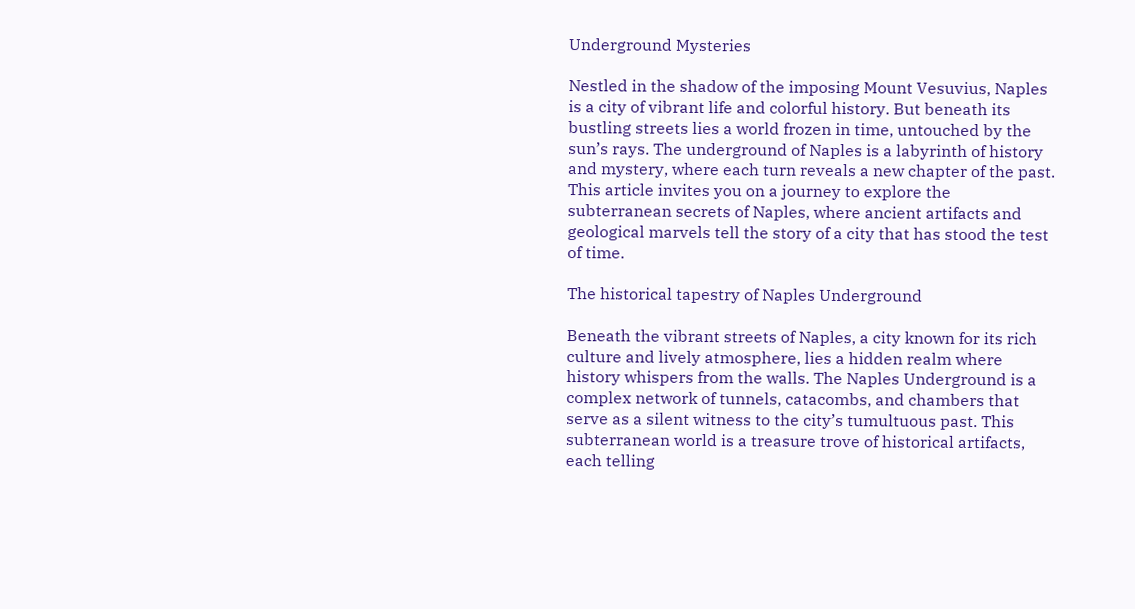Underground Mysteries

Nestled in the shadow of the imposing Mount Vesuvius, Naples is a city of vibrant life and colorful history. But beneath its bustling streets lies a world frozen in time, untouched by the sun’s rays. The underground of Naples is a labyrinth of history and mystery, where each turn reveals a new chapter of the past. This article invites you on a journey to explore the subterranean secrets of Naples, where ancient artifacts and geological marvels tell the story of a city that has stood the test of time.

The historical tapestry of Naples Underground

Beneath the vibrant streets of Naples, a city known for its rich culture and lively atmosphere, lies a hidden realm where history whispers from the walls. The Naples Underground is a complex network of tunnels, catacombs, and chambers that serve as a silent witness to the city’s tumultuous past. This subterranean world is a treasure trove of historical artifacts, each telling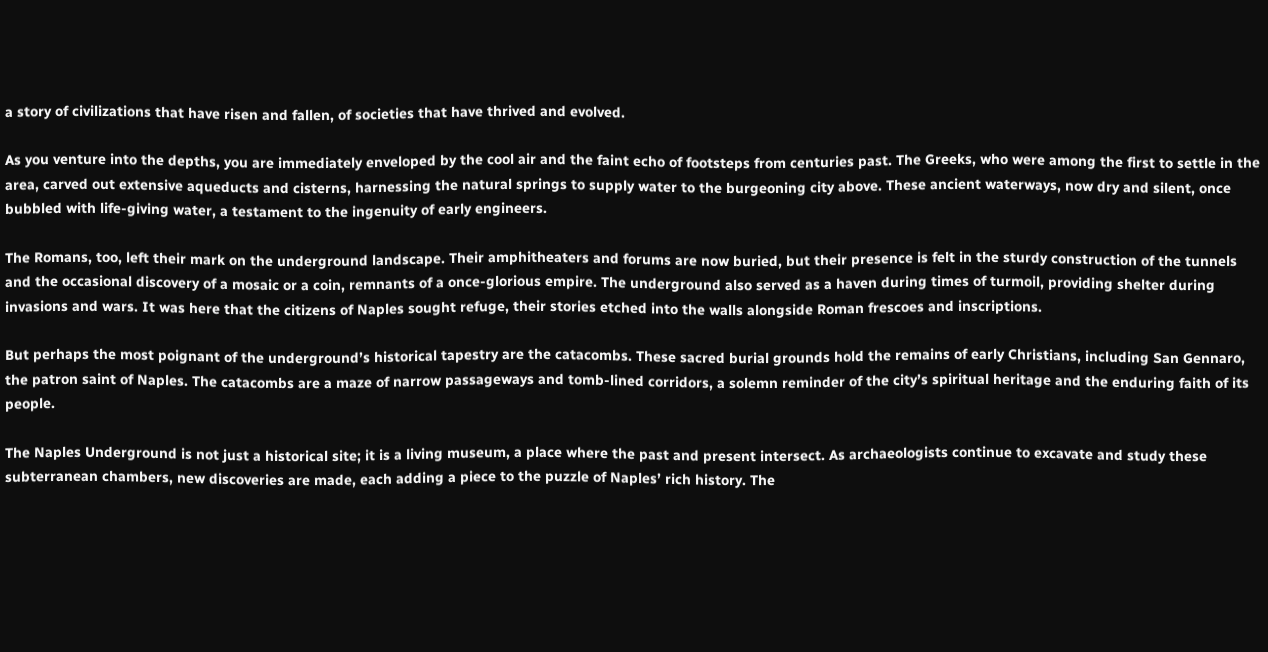a story of civilizations that have risen and fallen, of societies that have thrived and evolved.

As you venture into the depths, you are immediately enveloped by the cool air and the faint echo of footsteps from centuries past. The Greeks, who were among the first to settle in the area, carved out extensive aqueducts and cisterns, harnessing the natural springs to supply water to the burgeoning city above. These ancient waterways, now dry and silent, once bubbled with life-giving water, a testament to the ingenuity of early engineers.

The Romans, too, left their mark on the underground landscape. Their amphitheaters and forums are now buried, but their presence is felt in the sturdy construction of the tunnels and the occasional discovery of a mosaic or a coin, remnants of a once-glorious empire. The underground also served as a haven during times of turmoil, providing shelter during invasions and wars. It was here that the citizens of Naples sought refuge, their stories etched into the walls alongside Roman frescoes and inscriptions.

But perhaps the most poignant of the underground’s historical tapestry are the catacombs. These sacred burial grounds hold the remains of early Christians, including San Gennaro, the patron saint of Naples. The catacombs are a maze of narrow passageways and tomb-lined corridors, a solemn reminder of the city’s spiritual heritage and the enduring faith of its people.

The Naples Underground is not just a historical site; it is a living museum, a place where the past and present intersect. As archaeologists continue to excavate and study these subterranean chambers, new discoveries are made, each adding a piece to the puzzle of Naples’ rich history. The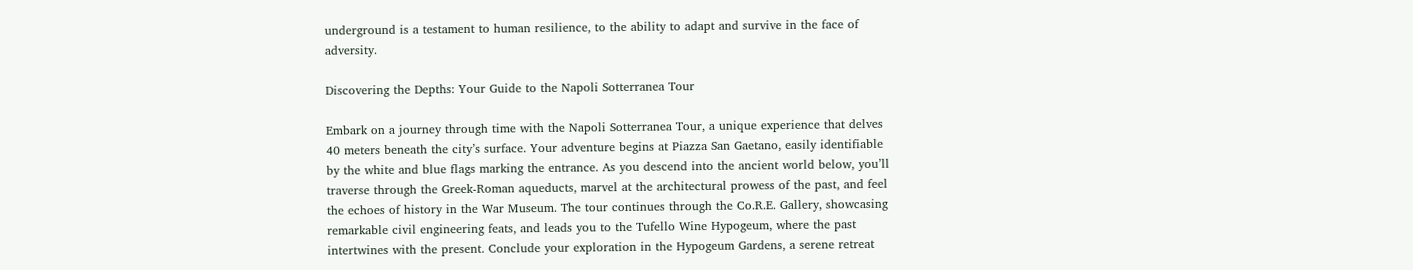underground is a testament to human resilience, to the ability to adapt and survive in the face of adversity.

Discovering the Depths: Your Guide to the Napoli Sotterranea Tour

Embark on a journey through time with the Napoli Sotterranea Tour, a unique experience that delves 40 meters beneath the city’s surface. Your adventure begins at Piazza San Gaetano, easily identifiable by the white and blue flags marking the entrance. As you descend into the ancient world below, you’ll traverse through the Greek-Roman aqueducts, marvel at the architectural prowess of the past, and feel the echoes of history in the War Museum. The tour continues through the Co.R.E. Gallery, showcasing remarkable civil engineering feats, and leads you to the Tufello Wine Hypogeum, where the past intertwines with the present. Conclude your exploration in the Hypogeum Gardens, a serene retreat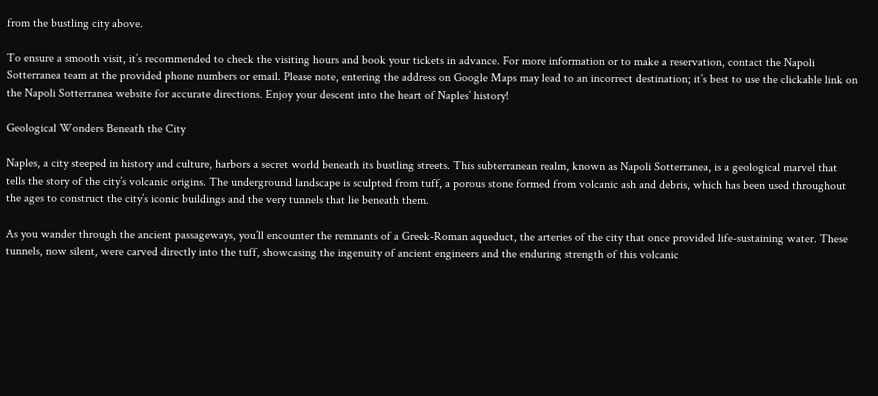from the bustling city above.

To ensure a smooth visit, it’s recommended to check the visiting hours and book your tickets in advance. For more information or to make a reservation, contact the Napoli Sotterranea team at the provided phone numbers or email. Please note, entering the address on Google Maps may lead to an incorrect destination; it’s best to use the clickable link on the Napoli Sotterranea website for accurate directions. Enjoy your descent into the heart of Naples’ history!

Geological Wonders Beneath the City

Naples, a city steeped in history and culture, harbors a secret world beneath its bustling streets. This subterranean realm, known as Napoli Sotterranea, is a geological marvel that tells the story of the city’s volcanic origins. The underground landscape is sculpted from tuff, a porous stone formed from volcanic ash and debris, which has been used throughout the ages to construct the city’s iconic buildings and the very tunnels that lie beneath them.

As you wander through the ancient passageways, you’ll encounter the remnants of a Greek-Roman aqueduct, the arteries of the city that once provided life-sustaining water. These tunnels, now silent, were carved directly into the tuff, showcasing the ingenuity of ancient engineers and the enduring strength of this volcanic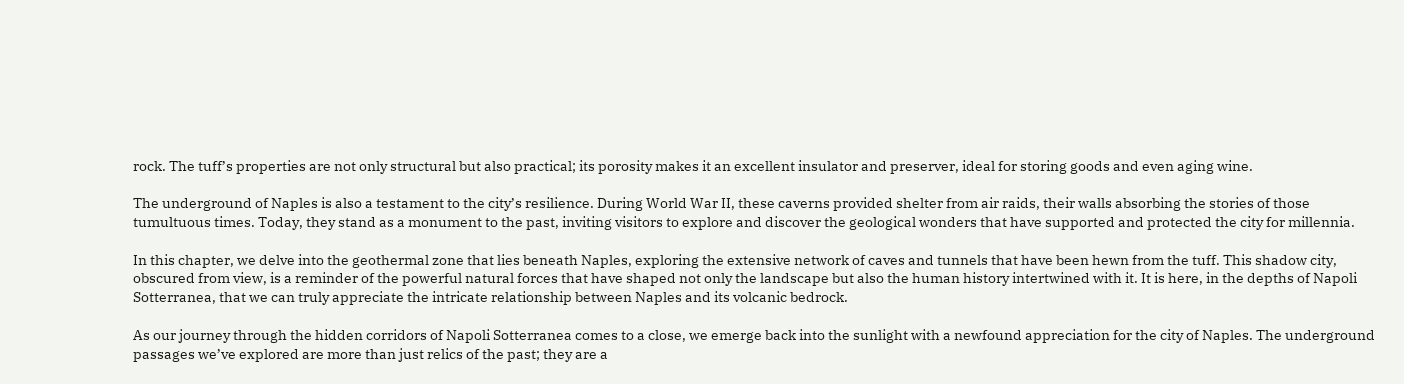rock. The tuff’s properties are not only structural but also practical; its porosity makes it an excellent insulator and preserver, ideal for storing goods and even aging wine.

The underground of Naples is also a testament to the city’s resilience. During World War II, these caverns provided shelter from air raids, their walls absorbing the stories of those tumultuous times. Today, they stand as a monument to the past, inviting visitors to explore and discover the geological wonders that have supported and protected the city for millennia.

In this chapter, we delve into the geothermal zone that lies beneath Naples, exploring the extensive network of caves and tunnels that have been hewn from the tuff. This shadow city, obscured from view, is a reminder of the powerful natural forces that have shaped not only the landscape but also the human history intertwined with it. It is here, in the depths of Napoli Sotterranea, that we can truly appreciate the intricate relationship between Naples and its volcanic bedrock.

As our journey through the hidden corridors of Napoli Sotterranea comes to a close, we emerge back into the sunlight with a newfound appreciation for the city of Naples. The underground passages we’ve explored are more than just relics of the past; they are a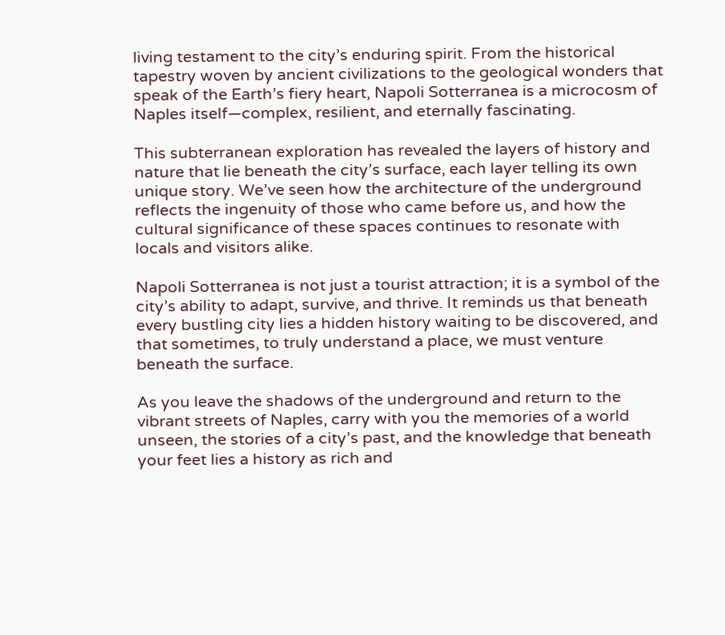living testament to the city’s enduring spirit. From the historical tapestry woven by ancient civilizations to the geological wonders that speak of the Earth’s fiery heart, Napoli Sotterranea is a microcosm of Naples itself—complex, resilient, and eternally fascinating.

This subterranean exploration has revealed the layers of history and nature that lie beneath the city’s surface, each layer telling its own unique story. We’ve seen how the architecture of the underground reflects the ingenuity of those who came before us, and how the cultural significance of these spaces continues to resonate with locals and visitors alike.

Napoli Sotterranea is not just a tourist attraction; it is a symbol of the city’s ability to adapt, survive, and thrive. It reminds us that beneath every bustling city lies a hidden history waiting to be discovered, and that sometimes, to truly understand a place, we must venture beneath the surface.

As you leave the shadows of the underground and return to the vibrant streets of Naples, carry with you the memories of a world unseen, the stories of a city’s past, and the knowledge that beneath your feet lies a history as rich and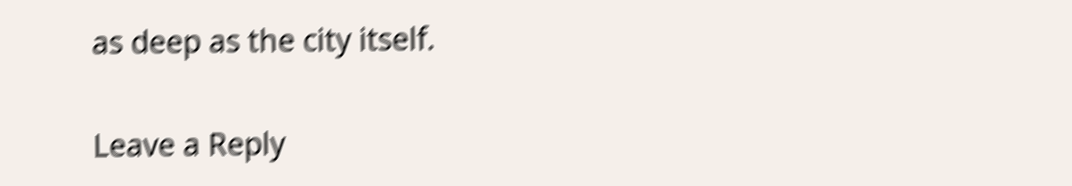as deep as the city itself.

Leave a Reply